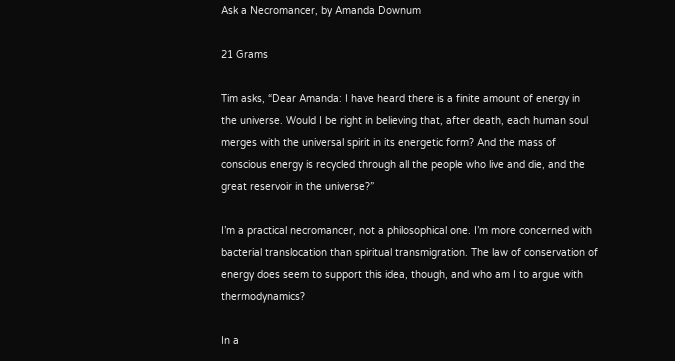Ask a Necromancer, by Amanda Downum

21 Grams

Tim asks, “Dear Amanda: I have heard there is a finite amount of energy in the universe. Would I be right in believing that, after death, each human soul merges with the universal spirit in its energetic form? And the mass of conscious energy is recycled through all the people who live and die, and the great reservoir in the universe?”

I’m a practical necromancer, not a philosophical one. I’m more concerned with bacterial translocation than spiritual transmigration. The law of conservation of energy does seem to support this idea, though, and who am I to argue with thermodynamics?

In a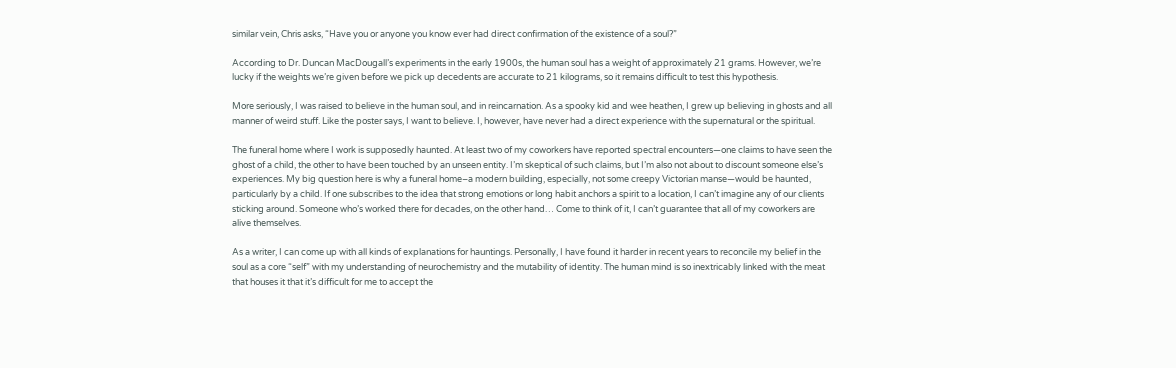similar vein, Chris asks, “Have you or anyone you know ever had direct confirmation of the existence of a soul?”

According to Dr. Duncan MacDougall’s experiments in the early 1900s, the human soul has a weight of approximately 21 grams. However, we’re lucky if the weights we’re given before we pick up decedents are accurate to 21 kilograms, so it remains difficult to test this hypothesis.

More seriously, I was raised to believe in the human soul, and in reincarnation. As a spooky kid and wee heathen, I grew up believing in ghosts and all manner of weird stuff. Like the poster says, I want to believe. I, however, have never had a direct experience with the supernatural or the spiritual.

The funeral home where I work is supposedly haunted. At least two of my coworkers have reported spectral encounters—one claims to have seen the ghost of a child, the other to have been touched by an unseen entity. I’m skeptical of such claims, but I’m also not about to discount someone else’s experiences. My big question here is why a funeral home–a modern building, especially, not some creepy Victorian manse—would be haunted, particularly by a child. If one subscribes to the idea that strong emotions or long habit anchors a spirit to a location, I can’t imagine any of our clients sticking around. Someone who’s worked there for decades, on the other hand… Come to think of it, I can’t guarantee that all of my coworkers are alive themselves.

As a writer, I can come up with all kinds of explanations for hauntings. Personally, I have found it harder in recent years to reconcile my belief in the soul as a core “self” with my understanding of neurochemistry and the mutability of identity. The human mind is so inextricably linked with the meat that houses it that it’s difficult for me to accept the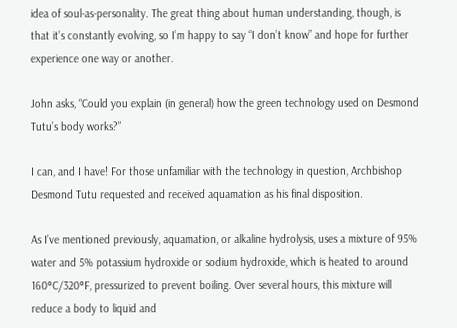idea of soul-as-personality. The great thing about human understanding, though, is that it’s constantly evolving, so I’m happy to say “I don’t know” and hope for further experience one way or another.

John asks, “Could you explain (in general) how the green technology used on Desmond Tutu’s body works?”

I can, and I have! For those unfamiliar with the technology in question, Archbishop Desmond Tutu requested and received aquamation as his final disposition.

As I’ve mentioned previously, aquamation, or alkaline hydrolysis, uses a mixture of 95% water and 5% potassium hydroxide or sodium hydroxide, which is heated to around 160°C/320°F, pressurized to prevent boiling. Over several hours, this mixture will reduce a body to liquid and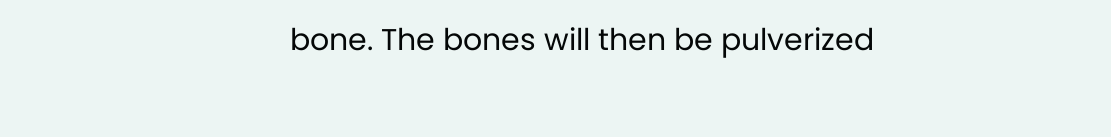bone. The bones will then be pulverized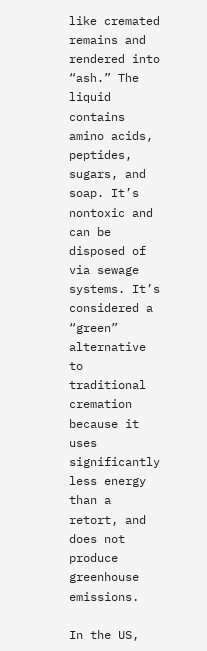like cremated remains and rendered into “ash.” The liquid contains amino acids, peptides, sugars, and soap. It’s nontoxic and can be disposed of via sewage systems. It’s considered a “green” alternative to traditional cremation because it uses significantly less energy than a retort, and does not produce greenhouse emissions.

In the US,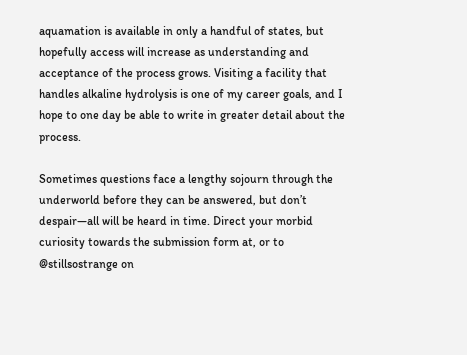aquamation is available in only a handful of states, but hopefully access will increase as understanding and acceptance of the process grows. Visiting a facility that handles alkaline hydrolysis is one of my career goals, and I hope to one day be able to write in greater detail about the process.

Sometimes questions face a lengthy sojourn through the underworld before they can be answered, but don’t despair—all will be heard in time. Direct your morbid curiosity towards the submission form at, or to @stillsostrange on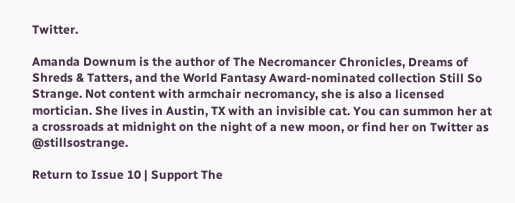Twitter.

Amanda Downum is the author of The Necromancer Chronicles, Dreams of Shreds & Tatters, and the World Fantasy Award-nominated collection Still So Strange. Not content with armchair necromancy, she is also a licensed mortician. She lives in Austin, TX with an invisible cat. You can summon her at a crossroads at midnight on the night of a new moon, or find her on Twitter as @stillsostrange.

Return to Issue 10 | Support The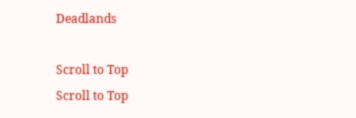Deadlands

Scroll to Top
Scroll to Top